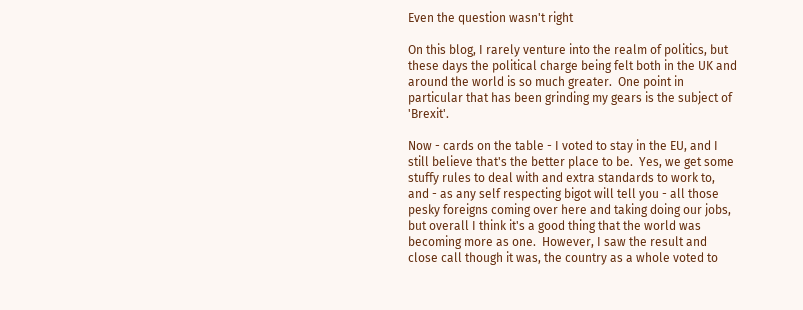Even the question wasn't right

On this blog, I rarely venture into the realm of politics, but these days the political charge being felt both in the UK and around the world is so much greater.  One point in particular that has been grinding my gears is the subject of 'Brexit'.

Now - cards on the table - I voted to stay in the EU, and I still believe that's the better place to be.  Yes, we get some stuffy rules to deal with and extra standards to work to, and - as any self respecting bigot will tell you - all those pesky foreigns coming over here and taking doing our jobs, but overall I think it's a good thing that the world was becoming more as one.  However, I saw the result and close call though it was, the country as a whole voted to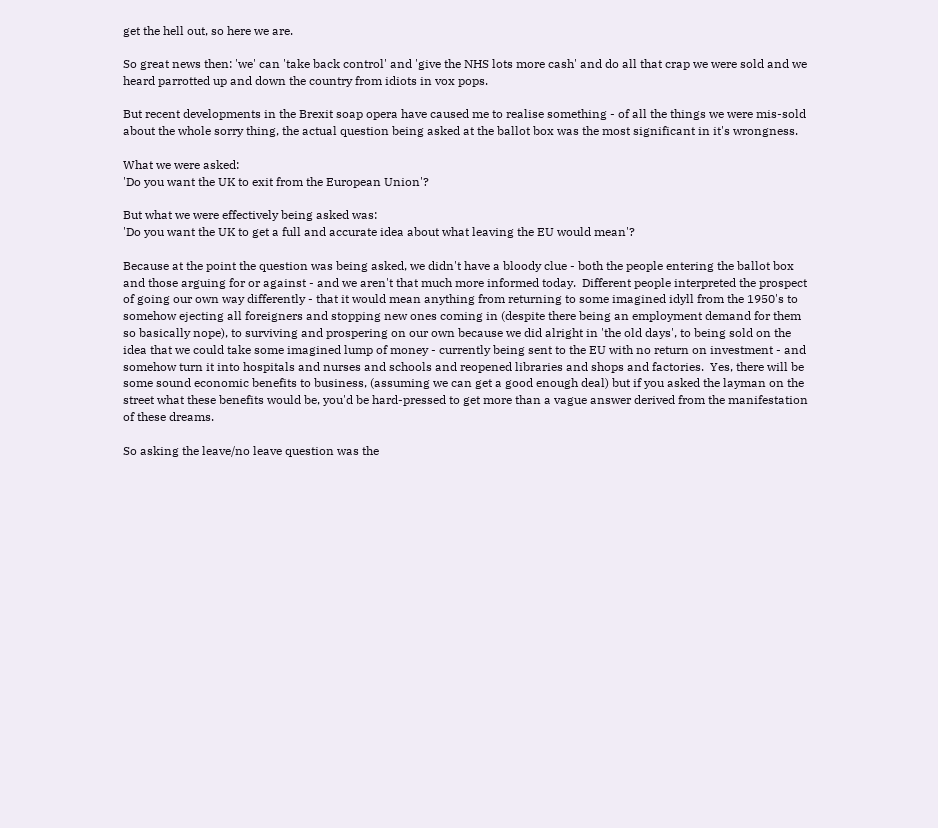get the hell out, so here we are.

So great news then: 'we' can 'take back control' and 'give the NHS lots more cash' and do all that crap we were sold and we heard parrotted up and down the country from idiots in vox pops.

But recent developments in the Brexit soap opera have caused me to realise something - of all the things we were mis-sold about the whole sorry thing, the actual question being asked at the ballot box was the most significant in it's wrongness.

What we were asked:
'Do you want the UK to exit from the European Union'?

But what we were effectively being asked was:
'Do you want the UK to get a full and accurate idea about what leaving the EU would mean'?

Because at the point the question was being asked, we didn't have a bloody clue - both the people entering the ballot box and those arguing for or against - and we aren't that much more informed today.  Different people interpreted the prospect of going our own way differently - that it would mean anything from returning to some imagined idyll from the 1950's to somehow ejecting all foreigners and stopping new ones coming in (despite there being an employment demand for them so basically nope), to surviving and prospering on our own because we did alright in 'the old days', to being sold on the idea that we could take some imagined lump of money - currently being sent to the EU with no return on investment - and somehow turn it into hospitals and nurses and schools and reopened libraries and shops and factories.  Yes, there will be some sound economic benefits to business, (assuming we can get a good enough deal) but if you asked the layman on the street what these benefits would be, you'd be hard-pressed to get more than a vague answer derived from the manifestation of these dreams.

So asking the leave/no leave question was the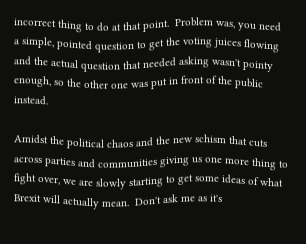incorrect thing to do at that point.  Problem was, you need a simple, pointed question to get the voting juices flowing and the actual question that needed asking wasn't pointy enough, so the other one was put in front of the public instead.

Amidst the political chaos and the new schism that cuts across parties and communities giving us one more thing to fight over, we are slowly starting to get some ideas of what Brexit will actually mean.  Don't ask me as it's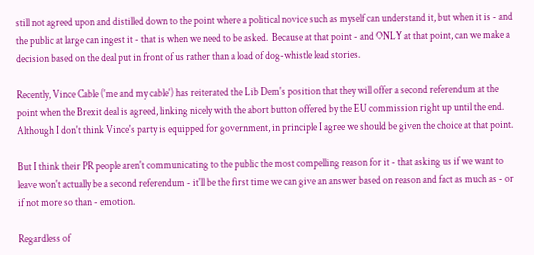still not agreed upon and distilled down to the point where a political novice such as myself can understand it, but when it is - and the public at large can ingest it - that is when we need to be asked.  Because at that point - and ONLY at that point, can we make a decision based on the deal put in front of us rather than a load of dog-whistle lead stories.

Recently, Vince Cable ('me and my cable') has reiterated the Lib Dem's position that they will offer a second referendum at the point when the Brexit deal is agreed, linking nicely with the abort button offered by the EU commission right up until the end.  Although I don't think Vince's party is equipped for government, in principle I agree we should be given the choice at that point.

But I think their PR people aren't communicating to the public the most compelling reason for it - that asking us if we want to leave won't actually be a second referendum - it'll be the first time we can give an answer based on reason and fact as much as - or if not more so than - emotion.

Regardless of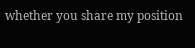whether you share my position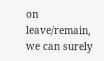on leave/remain, we can surely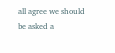all agree we should be asked a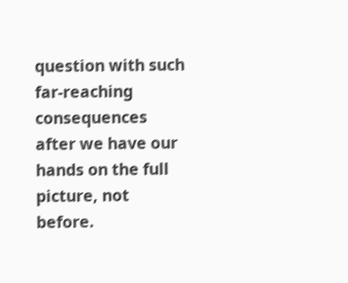question with such far-reaching consequences after we have our hands on the full picture, not before.